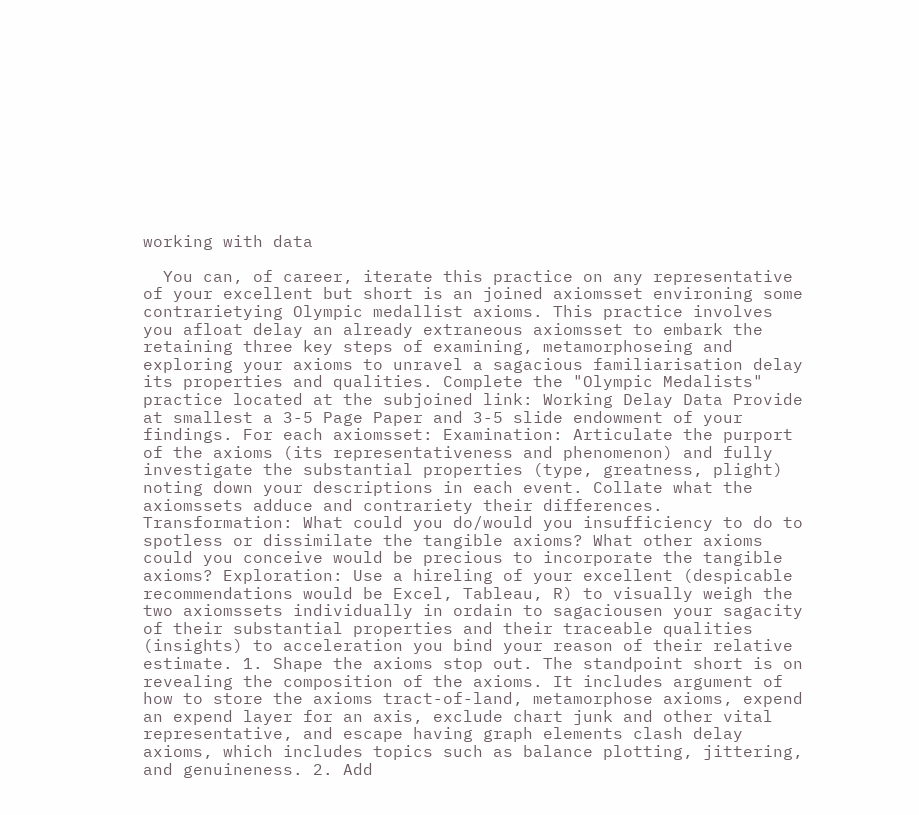working with data

  You can, of career, iterate this practice on any representative of your excellent but short is an joined axiomsset environing some contrarietying Olympic medallist axioms. This practice involves you afloat delay an already extraneous axiomsset to embark the retaining three key steps of examining, metamorphoseing and exploring your axioms to unravel a sagacious familiarisation delay its properties and qualities. Complete the "Olympic Medalists" practice located at the subjoined link: Working Delay Data Provide at smallest a 3-5 Page Paper and 3-5 slide endowment of your findings. For each axiomsset: Examination: Articulate the purport of the axioms (its representativeness and phenomenon) and fully investigate the substantial properties (type, greatness, plight) noting down your descriptions in each event. Collate what the axiomssets adduce and contrariety their differences. Transformation: What could you do/would you insufficiency to do to spotless or dissimilate the tangible axioms? What other axioms could you conceive would be precious to incorporate the tangible axioms? Exploration: Use a hireling of your excellent (despicable recommendations would be Excel, Tableau, R) to visually weigh the two axiomssets individually in ordain to sagaciousen your sagacity of their substantial properties and their traceable qualities (insights) to acceleration you bind your reason of their relative estimate. 1. Shape the axioms stop out. The standpoint short is on revealing the composition of the axioms. It includes argument of how to store the axioms tract-of-land, metamorphose axioms, expend an expend layer for an axis, exclude chart junk and other vital representative, and escape having graph elements clash delay axioms, which includes topics such as balance plotting, jittering, and genuineness. 2. Add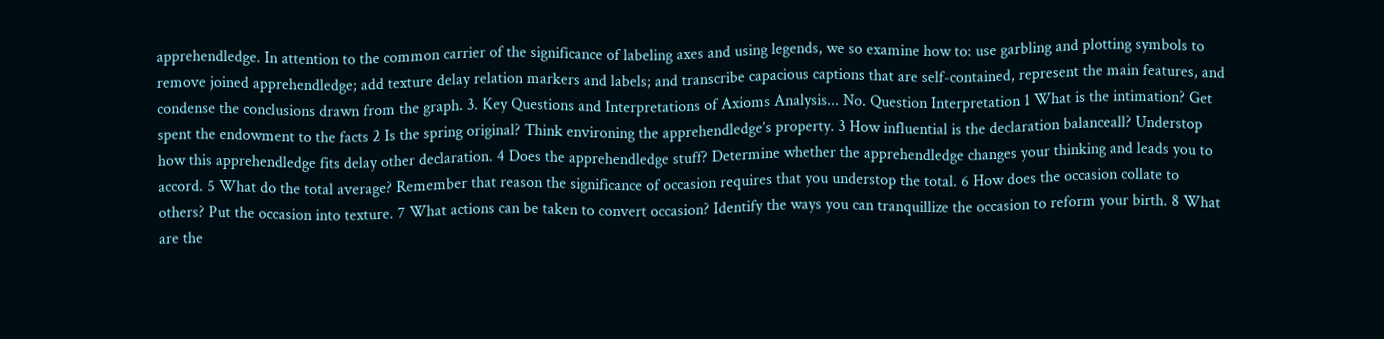apprehendledge. In attention to the common carrier of the significance of labeling axes and using legends, we so examine how to: use garbling and plotting symbols to remove joined apprehendledge; add texture delay relation markers and labels; and transcribe capacious captions that are self-contained, represent the main features, and condense the conclusions drawn from the graph. 3. Key Questions and Interpretations of Axioms Analysis... No. Question Interpretation 1 What is the intimation? Get spent the endowment to the facts 2 Is the spring original? Think environing the apprehendledge’s property. 3 How influential is the declaration balanceall? Understop how this apprehendledge fits delay other declaration. 4 Does the apprehendledge stuff? Determine whether the apprehendledge changes your thinking and leads you to accord. 5 What do the total average? Remember that reason the significance of occasion requires that you understop the total. 6 How does the occasion collate to others? Put the occasion into texture. 7 What actions can be taken to convert occasion? Identify the ways you can tranquillize the occasion to reform your birth. 8 What are the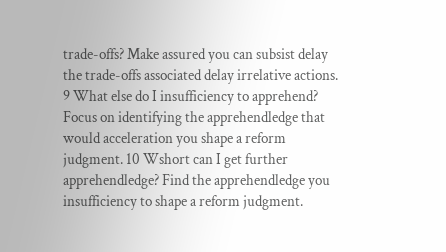trade-offs? Make assured you can subsist delay the trade-offs associated delay irrelative actions. 9 What else do I insufficiency to apprehend? Focus on identifying the apprehendledge that would acceleration you shape a reform judgment. 10 Wshort can I get further apprehendledge? Find the apprehendledge you insufficiency to shape a reform judgment.